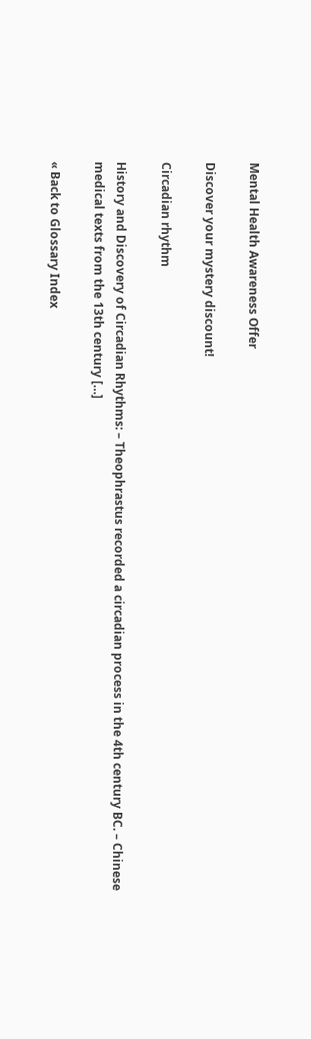Mental Health Awareness Offer

Discover your mystery discount!

Circadian rhythm

History and Discovery of Circadian Rhythms: – Theophrastus recorded a circadian process in the 4th century BC. – Chinese medical texts from the 13th century […]

« Back to Glossary Index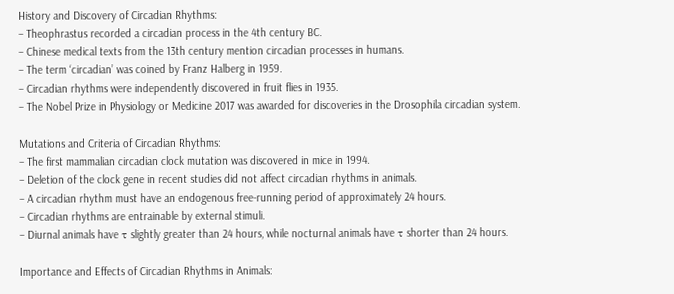History and Discovery of Circadian Rhythms:
– Theophrastus recorded a circadian process in the 4th century BC.
– Chinese medical texts from the 13th century mention circadian processes in humans.
– The term ‘circadian’ was coined by Franz Halberg in 1959.
– Circadian rhythms were independently discovered in fruit flies in 1935.
– The Nobel Prize in Physiology or Medicine 2017 was awarded for discoveries in the Drosophila circadian system.

Mutations and Criteria of Circadian Rhythms:
– The first mammalian circadian clock mutation was discovered in mice in 1994.
– Deletion of the clock gene in recent studies did not affect circadian rhythms in animals.
– A circadian rhythm must have an endogenous free-running period of approximately 24 hours.
– Circadian rhythms are entrainable by external stimuli.
– Diurnal animals have τ slightly greater than 24 hours, while nocturnal animals have τ shorter than 24 hours.

Importance and Effects of Circadian Rhythms in Animals: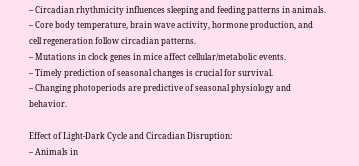– Circadian rhythmicity influences sleeping and feeding patterns in animals.
– Core body temperature, brain wave activity, hormone production, and cell regeneration follow circadian patterns.
– Mutations in clock genes in mice affect cellular/metabolic events.
– Timely prediction of seasonal changes is crucial for survival.
– Changing photoperiods are predictive of seasonal physiology and behavior.

Effect of Light-Dark Cycle and Circadian Disruption:
– Animals in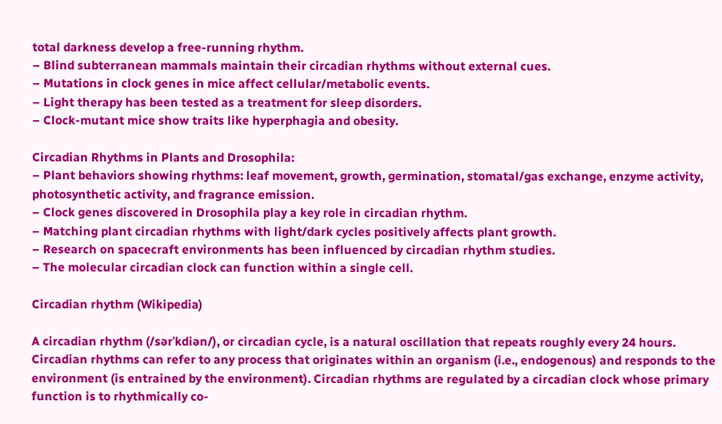total darkness develop a free-running rhythm.
– Blind subterranean mammals maintain their circadian rhythms without external cues.
– Mutations in clock genes in mice affect cellular/metabolic events.
– Light therapy has been tested as a treatment for sleep disorders.
– Clock-mutant mice show traits like hyperphagia and obesity.

Circadian Rhythms in Plants and Drosophila:
– Plant behaviors showing rhythms: leaf movement, growth, germination, stomatal/gas exchange, enzyme activity, photosynthetic activity, and fragrance emission.
– Clock genes discovered in Drosophila play a key role in circadian rhythm.
– Matching plant circadian rhythms with light/dark cycles positively affects plant growth.
– Research on spacecraft environments has been influenced by circadian rhythm studies.
– The molecular circadian clock can function within a single cell.

Circadian rhythm (Wikipedia)

A circadian rhythm (/sərˈkdiən/), or circadian cycle, is a natural oscillation that repeats roughly every 24 hours. Circadian rhythms can refer to any process that originates within an organism (i.e., endogenous) and responds to the environment (is entrained by the environment). Circadian rhythms are regulated by a circadian clock whose primary function is to rhythmically co-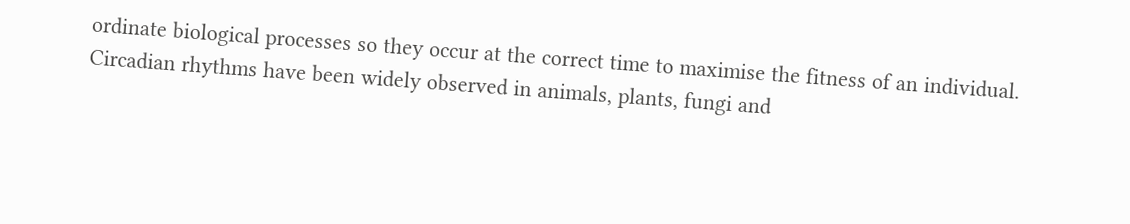ordinate biological processes so they occur at the correct time to maximise the fitness of an individual. Circadian rhythms have been widely observed in animals, plants, fungi and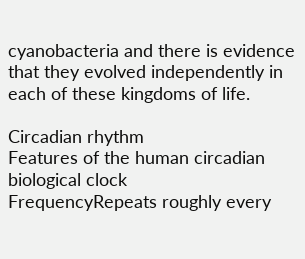cyanobacteria and there is evidence that they evolved independently in each of these kingdoms of life.

Circadian rhythm
Features of the human circadian biological clock
FrequencyRepeats roughly every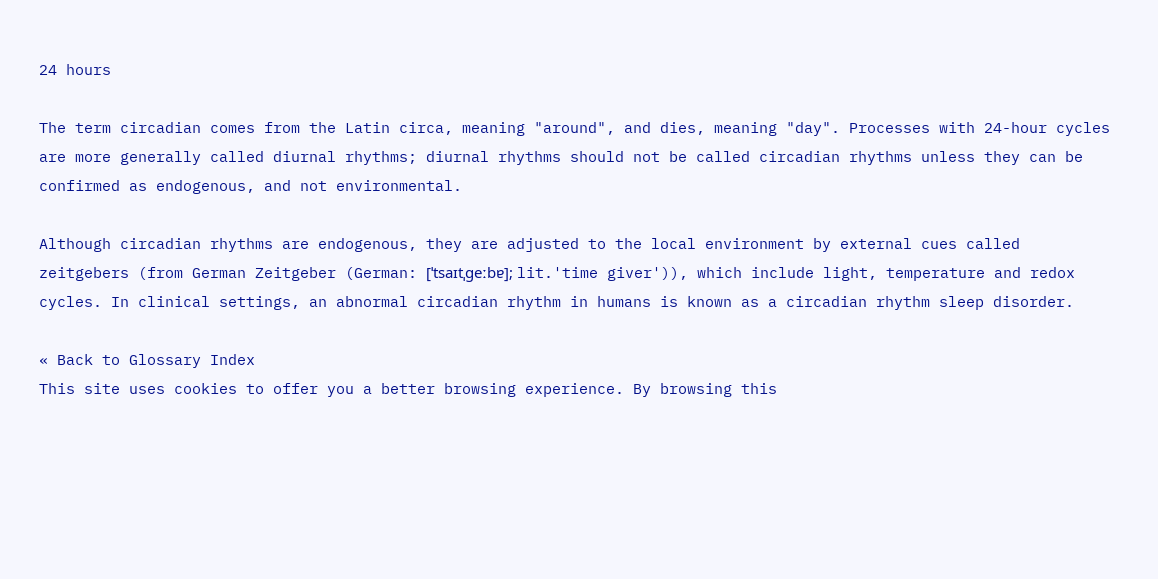24 hours

The term circadian comes from the Latin circa, meaning "around", and dies, meaning "day". Processes with 24-hour cycles are more generally called diurnal rhythms; diurnal rhythms should not be called circadian rhythms unless they can be confirmed as endogenous, and not environmental.

Although circadian rhythms are endogenous, they are adjusted to the local environment by external cues called zeitgebers (from German Zeitgeber (German: [ˈtsaɪtˌɡeːbɐ]; lit.'time giver')), which include light, temperature and redox cycles. In clinical settings, an abnormal circadian rhythm in humans is known as a circadian rhythm sleep disorder.

« Back to Glossary Index
This site uses cookies to offer you a better browsing experience. By browsing this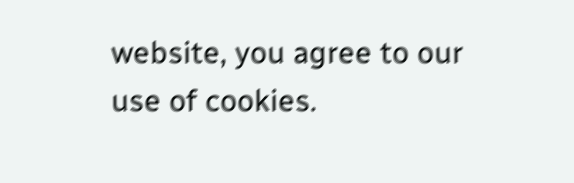website, you agree to our use of cookies.